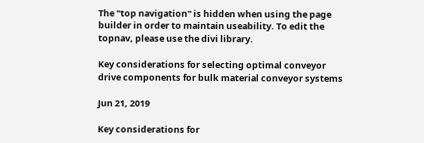The "top navigation" is hidden when using the page builder in order to maintain useability. To edit the topnav, please use the divi library.

Key considerations for selecting optimal conveyor drive components for bulk material conveyor systems

Jun 21, 2019

Key considerations for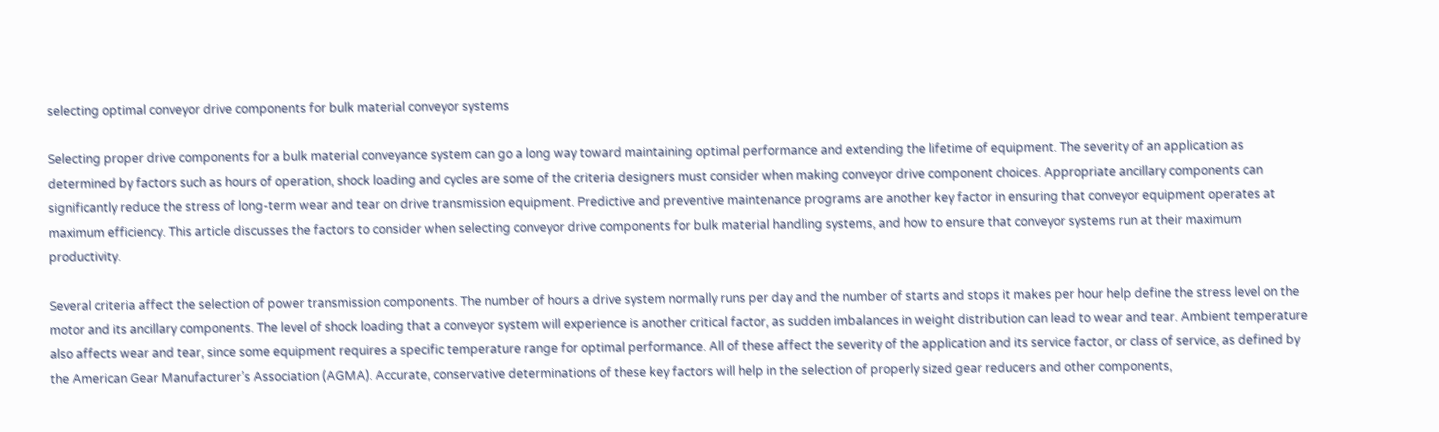selecting optimal conveyor drive components for bulk material conveyor systems

Selecting proper drive components for a bulk material conveyance system can go a long way toward maintaining optimal performance and extending the lifetime of equipment. The severity of an application as determined by factors such as hours of operation, shock loading and cycles are some of the criteria designers must consider when making conveyor drive component choices. Appropriate ancillary components can significantly reduce the stress of long-term wear and tear on drive transmission equipment. Predictive and preventive maintenance programs are another key factor in ensuring that conveyor equipment operates at maximum efficiency. This article discusses the factors to consider when selecting conveyor drive components for bulk material handling systems, and how to ensure that conveyor systems run at their maximum productivity.

Several criteria affect the selection of power transmission components. The number of hours a drive system normally runs per day and the number of starts and stops it makes per hour help define the stress level on the motor and its ancillary components. The level of shock loading that a conveyor system will experience is another critical factor, as sudden imbalances in weight distribution can lead to wear and tear. Ambient temperature also affects wear and tear, since some equipment requires a specific temperature range for optimal performance. All of these affect the severity of the application and its service factor, or class of service, as defined by the American Gear Manufacturer’s Association (AGMA). Accurate, conservative determinations of these key factors will help in the selection of properly sized gear reducers and other components,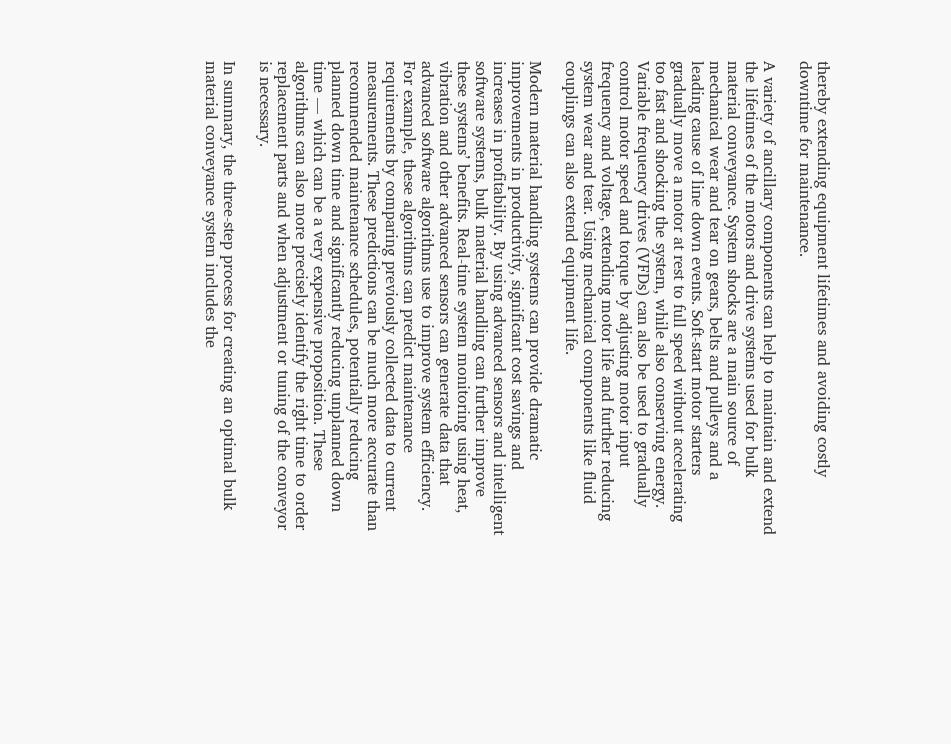thereby extending equipment lifetimes and avoiding costly downtime for maintenance.

A variety of ancillary components can help to maintain and extend the lifetimes of the motors and drive systems used for bulk material conveyance. System shocks are a main source of mechanical wear and tear on gears, belts and pulleys and a leading cause of line down events. Soft-start motor starters gradually move a motor at rest to full speed without accelerating too fast and shocking the system, while also conserving energy. Variable frequency drives (VFDs) can also be used to gradually control motor speed and torque by adjusting motor input frequency and voltage, extending motor life and further reducing system wear and tear. Using mechanical components like fluid couplings can also extend equipment life.

Modern material handling systems can provide dramatic improvements in productivity, significant cost savings and increases in profitability. By using advanced sensors and intelligent software systems, bulk material handling can further improve these systems’ benefits. Real-time system monitoring using heat, vibration and other advanced sensors can generate data that advanced software algorithms use to improve system efficiency. For example, these algorithms can predict maintenance requirements by comparing previously collected data to current measurements. These predictions can be much more accurate than recommended maintenance schedules, potentially reducing planned down time and significantly reducing unplanned down time — which can be a very expensive proposition. These algorithms can also more precisely identify the right time to order replacement parts and when adjustment or tuning of the conveyor is necessary.

In summary, the three-step process for creating an optimal bulk material conveyance system includes the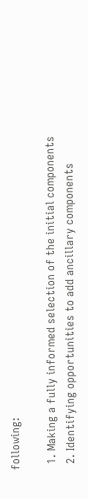following:

  1. Making a fully informed selection of the initial components
  2. Identifying opportunities to add ancillary components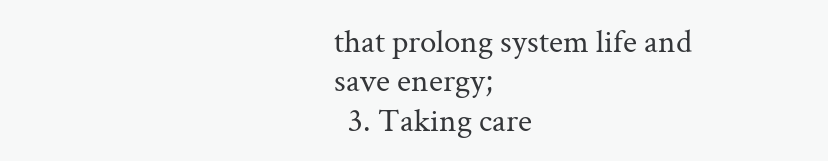that prolong system life and save energy;
  3. Taking care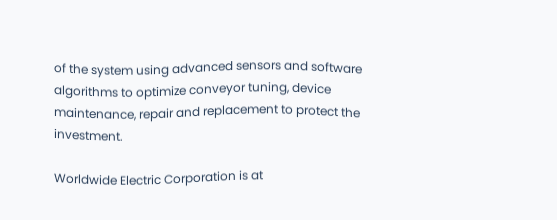of the system using advanced sensors and software algorithms to optimize conveyor tuning, device maintenance, repair and replacement to protect the investment.

Worldwide Electric Corporation is at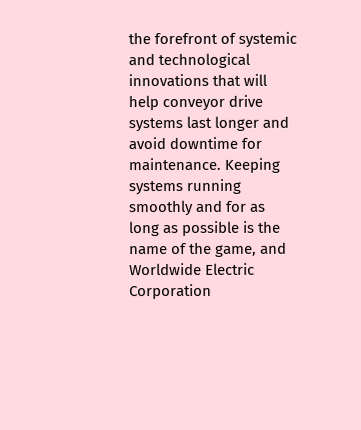the forefront of systemic and technological innovations that will help conveyor drive systems last longer and avoid downtime for maintenance. Keeping systems running smoothly and for as long as possible is the name of the game, and Worldwide Electric Corporation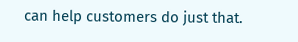can help customers do just that.